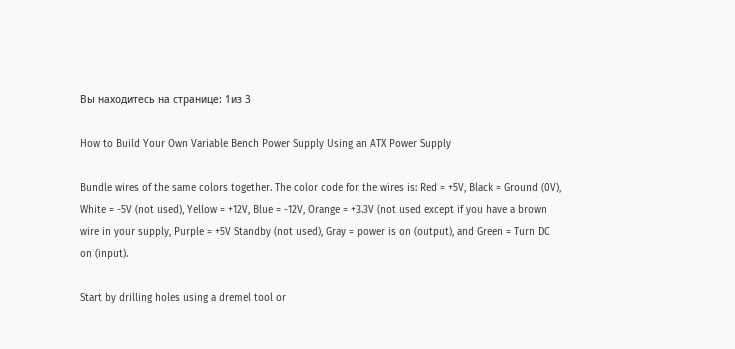Вы находитесь на странице: 1из 3

How to Build Your Own Variable Bench Power Supply Using an ATX Power Supply

Bundle wires of the same colors together. The color code for the wires is: Red = +5V, Black = Ground (0V), White = -5V (not used), Yellow = +12V, Blue = -12V, Orange = +3.3V (not used except if you have a brown wire in your supply, Purple = +5V Standby (not used), Gray = power is on (output), and Green = Turn DC on (input).

Start by drilling holes using a dremel tool or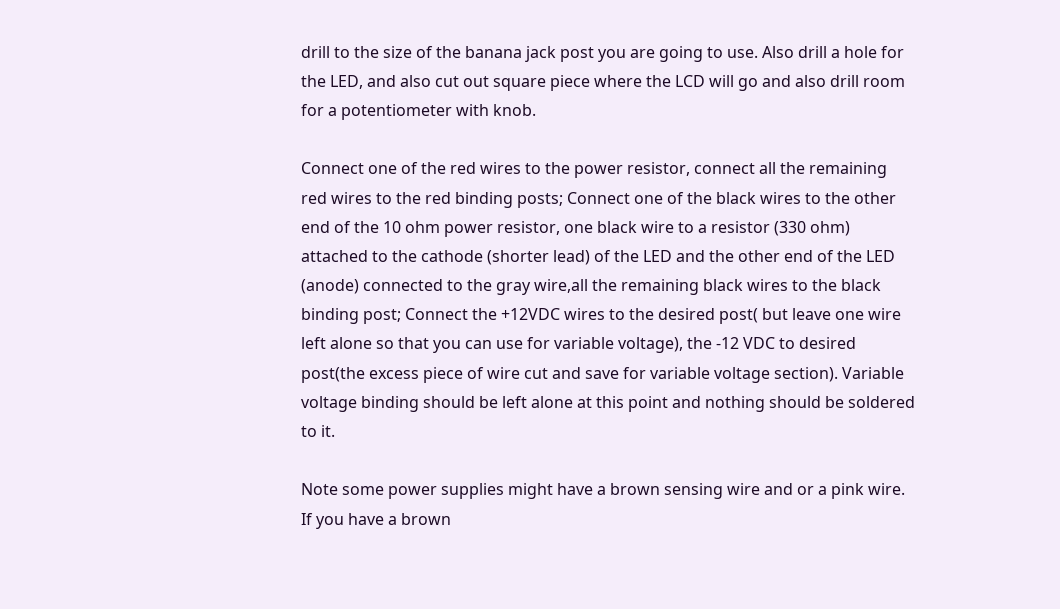drill to the size of the banana jack post you are going to use. Also drill a hole for the LED, and also cut out square piece where the LCD will go and also drill room for a potentiometer with knob.

Connect one of the red wires to the power resistor, connect all the remaining red wires to the red binding posts; Connect one of the black wires to the other end of the 10 ohm power resistor, one black wire to a resistor (330 ohm) attached to the cathode (shorter lead) of the LED and the other end of the LED (anode) connected to the gray wire,all the remaining black wires to the black binding post; Connect the +12VDC wires to the desired post( but leave one wire left alone so that you can use for variable voltage), the -12 VDC to desired post(the excess piece of wire cut and save for variable voltage section). Variable voltage binding should be left alone at this point and nothing should be soldered to it.

Note some power supplies might have a brown sensing wire and or a pink wire. If you have a brown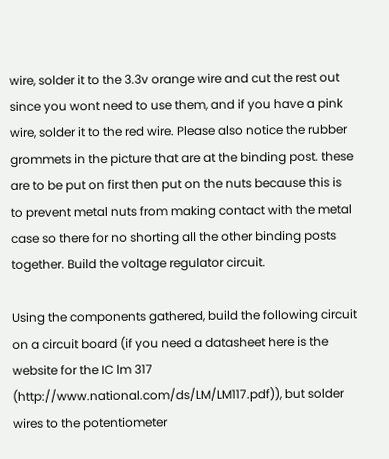wire, solder it to the 3.3v orange wire and cut the rest out since you wont need to use them, and if you have a pink wire, solder it to the red wire. Please also notice the rubber grommets in the picture that are at the binding post. these are to be put on first then put on the nuts because this is to prevent metal nuts from making contact with the metal case so there for no shorting all the other binding posts together. Build the voltage regulator circuit.

Using the components gathered, build the following circuit on a circuit board (if you need a datasheet here is the website for the IC lm 317 (http://www.national.com/ds/LM/LM117.pdf)), but solder wires to the potentiometer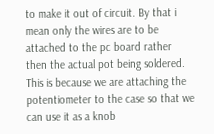to make it out of circuit. By that i mean only the wires are to be attached to the pc board rather then the actual pot being soldered. This is because we are attaching the potentiometer to the case so that we can use it as a knob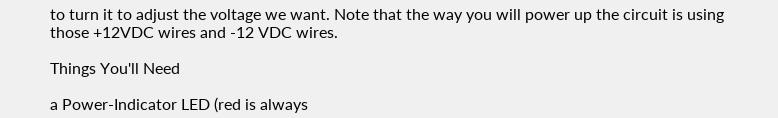to turn it to adjust the voltage we want. Note that the way you will power up the circuit is using those +12VDC wires and -12 VDC wires.

Things You'll Need

a Power-Indicator LED (red is always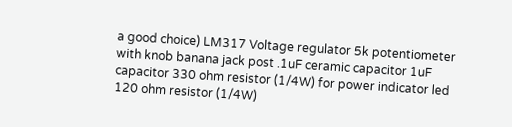a good choice) LM317 Voltage regulator 5k potentiometer with knob banana jack post .1uF ceramic capacitor 1uF capacitor 330 ohm resistor (1/4W) for power indicator led 120 ohm resistor (1/4W)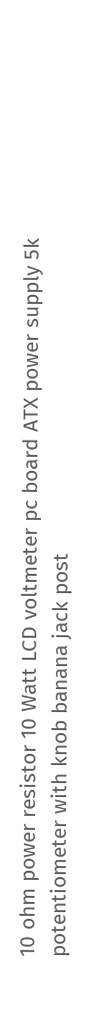10 ohm power resistor 10 Watt LCD voltmeter pc board ATX power supply 5k potentiometer with knob banana jack post